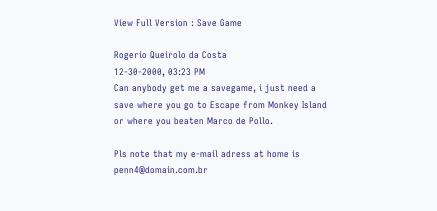View Full Version : Save Game

Rogerio Queirolo da Costa
12-30-2000, 03:23 PM
Can anybody get me a savegame, i just need a save where you go to Escape from Monkey Island or where you beaten Marco de Pollo.

Pls note that my e-mail adress at home is penn4@domain.com.br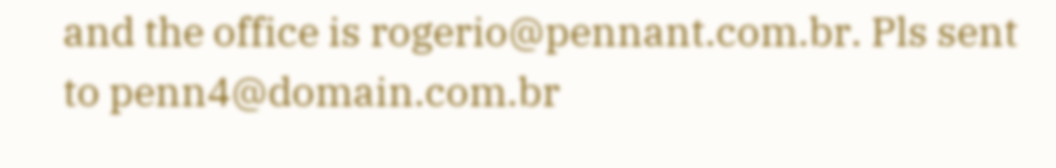and the office is rogerio@pennant.com.br. Pls sent to penn4@domain.com.br